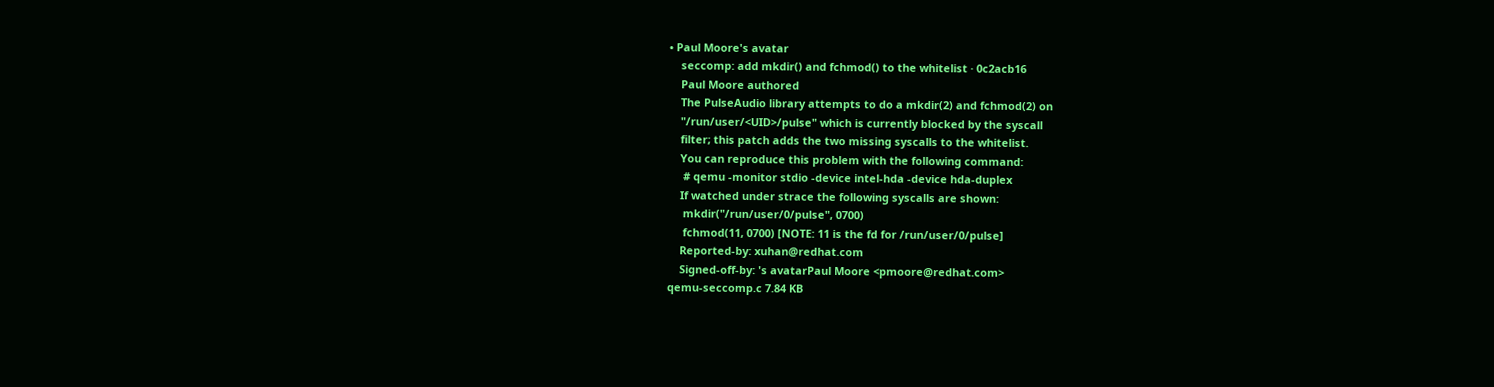• Paul Moore's avatar
    seccomp: add mkdir() and fchmod() to the whitelist · 0c2acb16
    Paul Moore authored
    The PulseAudio library attempts to do a mkdir(2) and fchmod(2) on
    "/run/user/<UID>/pulse" which is currently blocked by the syscall
    filter; this patch adds the two missing syscalls to the whitelist.
    You can reproduce this problem with the following command:
     # qemu -monitor stdio -device intel-hda -device hda-duplex
    If watched under strace the following syscalls are shown:
     mkdir("/run/user/0/pulse", 0700)
     fchmod(11, 0700) [NOTE: 11 is the fd for /run/user/0/pulse]
    Reported-by: xuhan@redhat.com
    Signed-off-by: 's avatarPaul Moore <pmoore@redhat.com>
qemu-seccomp.c 7.84 KB